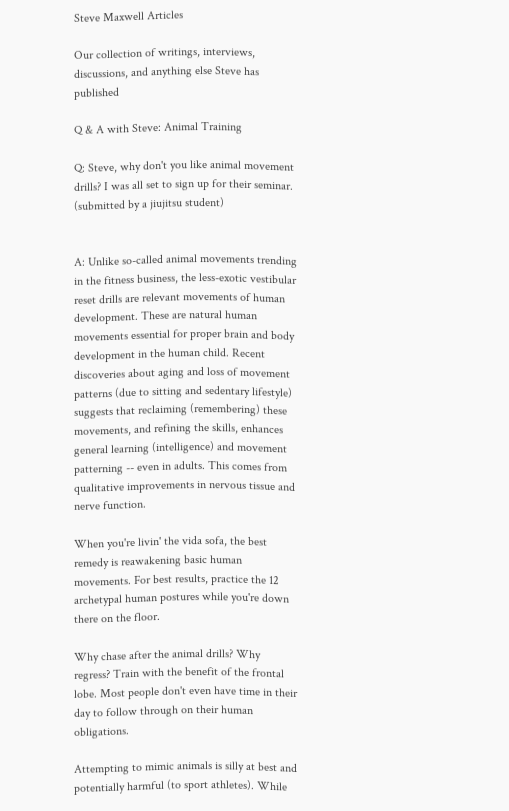Steve Maxwell Articles

Our collection of writings, interviews, discussions, and anything else Steve has published

Q & A with Steve: Animal Training

Q: Steve, why don't you like animal movement drills? I was all set to sign up for their seminar. (submitted by a jiujitsu student)


A: Unlike so-called animal movements trending in the fitness business, the less-exotic vestibular reset drills are relevant movements of human development. These are natural human movements essential for proper brain and body development in the human child. Recent discoveries about aging and loss of movement patterns (due to sitting and sedentary lifestyle) suggests that reclaiming (remembering) these movements, and refining the skills, enhances general learning (intelligence) and movement patterning -- even in adults. This comes from qualitative improvements in nervous tissue and nerve function.

When you're livin' the vida sofa, the best remedy is reawakening basic human movements. For best results, practice the 12 archetypal human postures while you're down there on the floor.

Why chase after the animal drills? Why regress? Train with the benefit of the frontal lobe. Most people don't even have time in their day to follow through on their human obligations.

Attempting to mimic animals is silly at best and potentially harmful (to sport athletes). While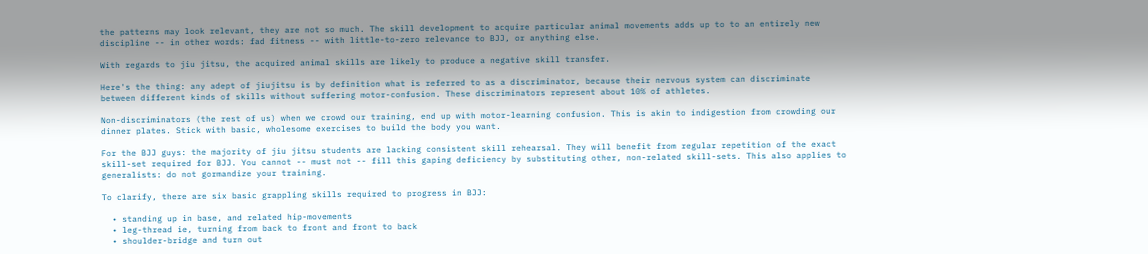the patterns may look relevant, they are not so much. The skill development to acquire particular animal movements adds up to to an entirely new discipline -- in other words: fad fitness -- with little-to-zero relevance to BJJ, or anything else.

With regards to jiu jitsu, the acquired animal skills are likely to produce a negative skill transfer.

Here's the thing: any adept of jiujitsu is by definition what is referred to as a discriminator, because their nervous system can discriminate between different kinds of skills without suffering motor-confusion. These discriminators represent about 10% of athletes.

Non-discriminators (the rest of us) when we crowd our training, end up with motor-learning confusion. This is akin to indigestion from crowding our dinner plates. Stick with basic, wholesome exercises to build the body you want.

For the BJJ guys: the majority of jiu jitsu students are lacking consistent skill rehearsal. They will benefit from regular repetition of the exact skill-set required for BJJ. You cannot -- must not -- fill this gaping deficiency by substituting other, non-related skill-sets. This also applies to generalists: do not gormandize your training.

To clarify, there are six basic grappling skills required to progress in BJJ:

  • standing up in base, and related hip-movements
  • leg-thread ie, turning from back to front and front to back
  • shoulder-bridge and turn out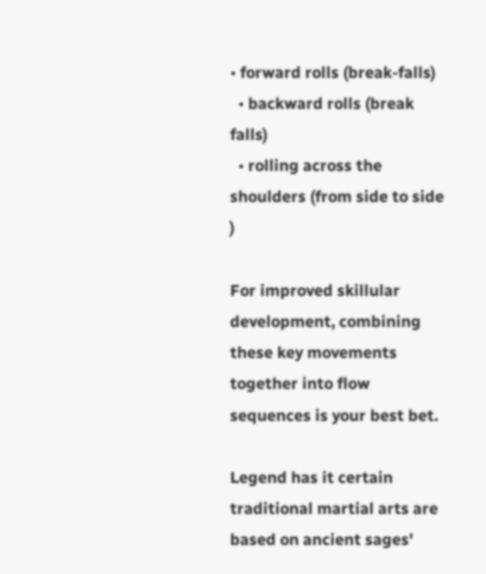• forward rolls (break-falls)
  • backward rolls (break falls)
  • rolling across the shoulders (from side to side )

For improved skillular development, combining these key movements together into flow sequences is your best bet.

Legend has it certain traditional martial arts are based on ancient sages'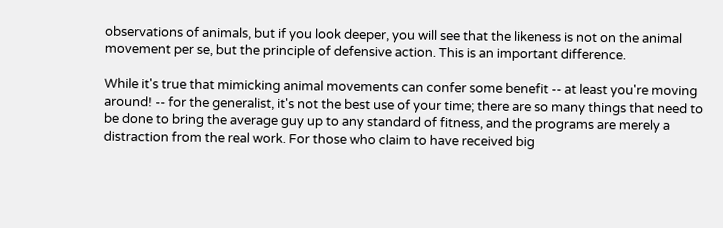observations of animals, but if you look deeper, you will see that the likeness is not on the animal movement per se, but the principle of defensive action. This is an important difference.

While it's true that mimicking animal movements can confer some benefit -- at least you're moving around! -- for the generalist, it's not the best use of your time; there are so many things that need to be done to bring the average guy up to any standard of fitness, and the programs are merely a distraction from the real work. For those who claim to have received big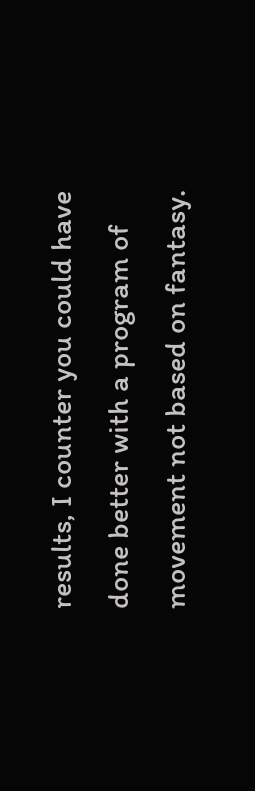results, I counter you could have done better with a program of movement not based on fantasy.